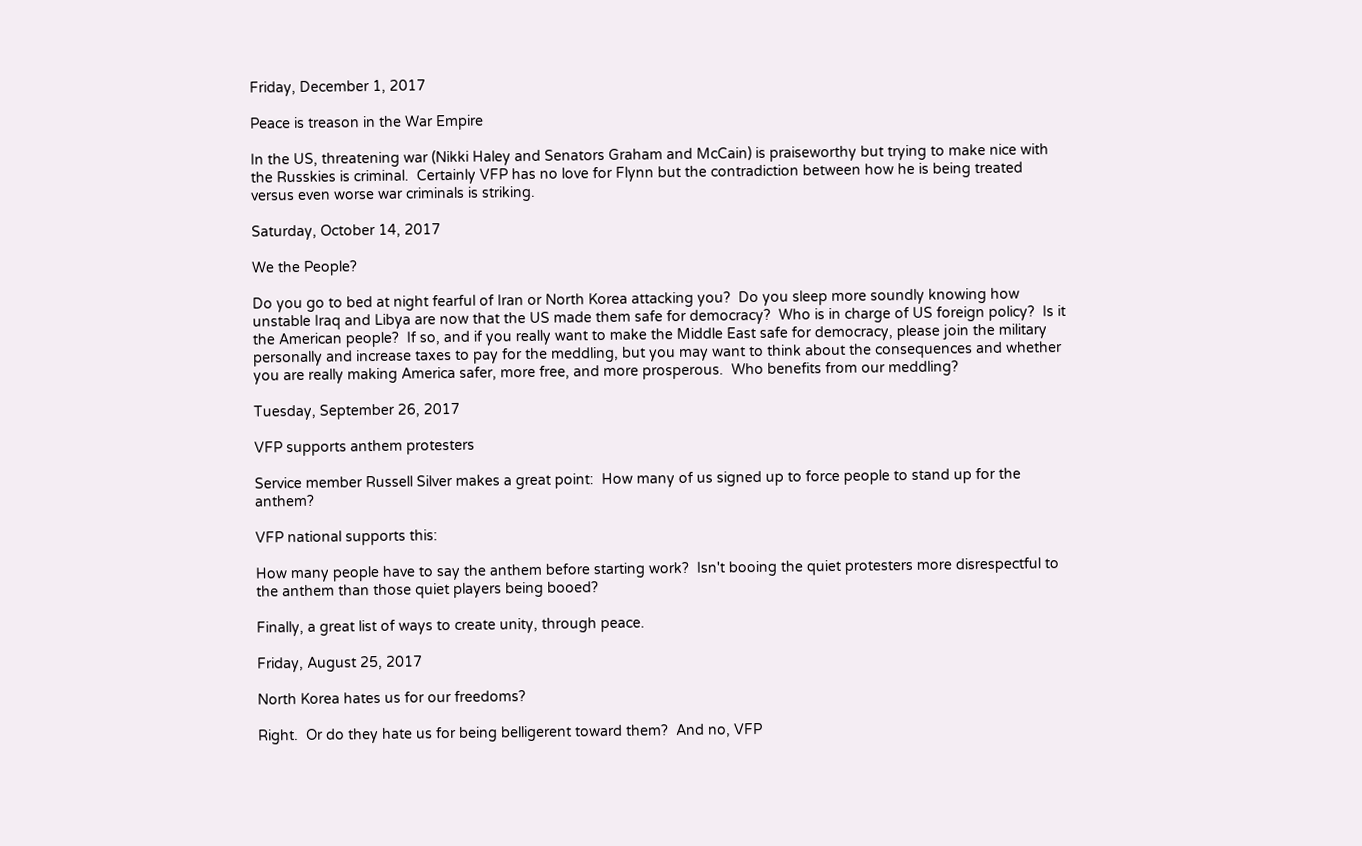Friday, December 1, 2017

Peace is treason in the War Empire

In the US, threatening war (Nikki Haley and Senators Graham and McCain) is praiseworthy but trying to make nice with the Russkies is criminal.  Certainly VFP has no love for Flynn but the contradiction between how he is being treated versus even worse war criminals is striking.

Saturday, October 14, 2017

We the People?

Do you go to bed at night fearful of Iran or North Korea attacking you?  Do you sleep more soundly knowing how unstable Iraq and Libya are now that the US made them safe for democracy?  Who is in charge of US foreign policy?  Is it the American people?  If so, and if you really want to make the Middle East safe for democracy, please join the military personally and increase taxes to pay for the meddling, but you may want to think about the consequences and whether you are really making America safer, more free, and more prosperous.  Who benefits from our meddling?

Tuesday, September 26, 2017

VFP supports anthem protesters

Service member Russell Silver makes a great point:  How many of us signed up to force people to stand up for the anthem?

VFP national supports this:

How many people have to say the anthem before starting work?  Isn't booing the quiet protesters more disrespectful to the anthem than those quiet players being booed?

Finally, a great list of ways to create unity, through peace.

Friday, August 25, 2017

North Korea hates us for our freedoms?

Right.  Or do they hate us for being belligerent toward them?  And no, VFP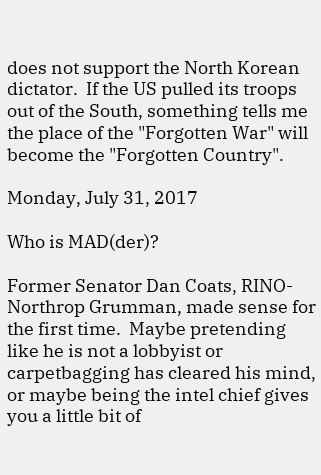does not support the North Korean dictator.  If the US pulled its troops out of the South, something tells me the place of the "Forgotten War" will become the "Forgotten Country".

Monday, July 31, 2017

Who is MAD(der)?

Former Senator Dan Coats, RINO-Northrop Grumman, made sense for the first time.  Maybe pretending like he is not a lobbyist or carpetbagging has cleared his mind, or maybe being the intel chief gives you a little bit of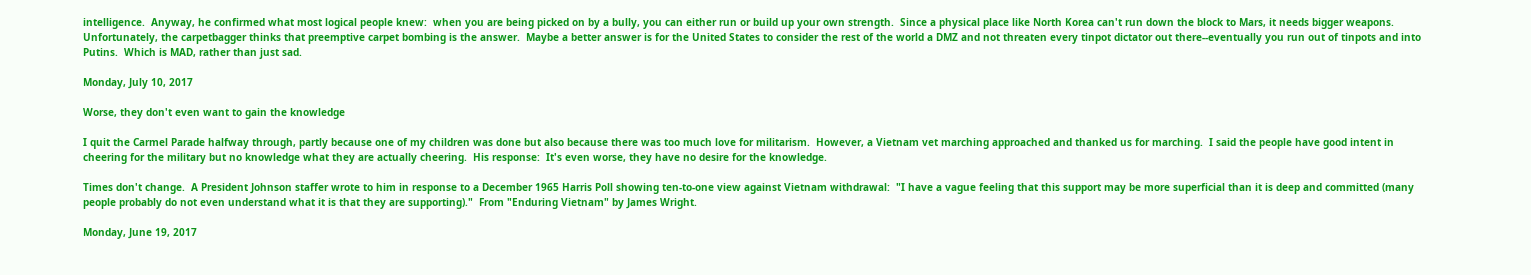intelligence.  Anyway, he confirmed what most logical people knew:  when you are being picked on by a bully, you can either run or build up your own strength.  Since a physical place like North Korea can't run down the block to Mars, it needs bigger weapons.  Unfortunately, the carpetbagger thinks that preemptive carpet bombing is the answer.  Maybe a better answer is for the United States to consider the rest of the world a DMZ and not threaten every tinpot dictator out there--eventually you run out of tinpots and into Putins.  Which is MAD, rather than just sad.

Monday, July 10, 2017

Worse, they don't even want to gain the knowledge

I quit the Carmel Parade halfway through, partly because one of my children was done but also because there was too much love for militarism.  However, a Vietnam vet marching approached and thanked us for marching.  I said the people have good intent in cheering for the military but no knowledge what they are actually cheering.  His response:  It's even worse, they have no desire for the knowledge.

Times don't change.  A President Johnson staffer wrote to him in response to a December 1965 Harris Poll showing ten-to-one view against Vietnam withdrawal:  "I have a vague feeling that this support may be more superficial than it is deep and committed (many people probably do not even understand what it is that they are supporting)."  From "Enduring Vietnam" by James Wright.

Monday, June 19, 2017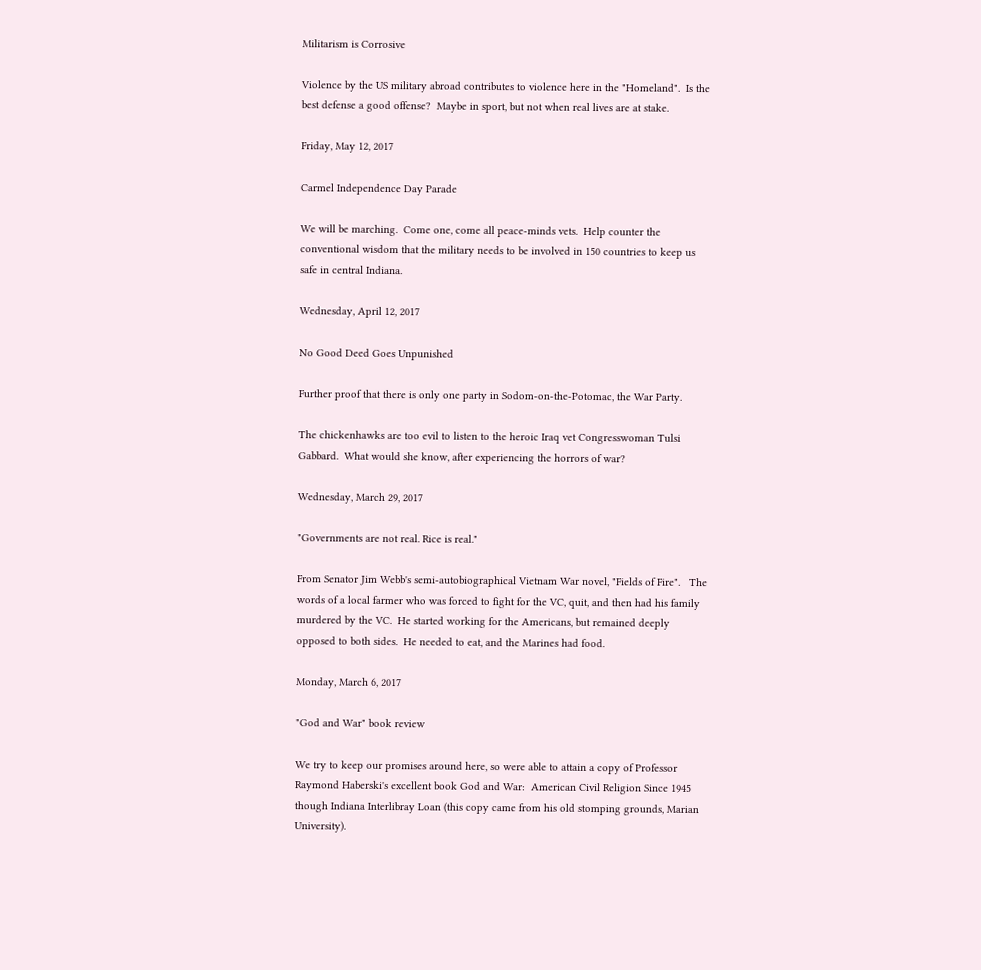Militarism is Corrosive

Violence by the US military abroad contributes to violence here in the "Homeland".  Is the best defense a good offense?  Maybe in sport, but not when real lives are at stake.

Friday, May 12, 2017

Carmel Independence Day Parade

We will be marching.  Come one, come all peace-minds vets.  Help counter the conventional wisdom that the military needs to be involved in 150 countries to keep us safe in central Indiana.

Wednesday, April 12, 2017

No Good Deed Goes Unpunished

Further proof that there is only one party in Sodom-on-the-Potomac, the War Party.

The chickenhawks are too evil to listen to the heroic Iraq vet Congresswoman Tulsi Gabbard.  What would she know, after experiencing the horrors of war?

Wednesday, March 29, 2017

"Governments are not real. Rice is real."

From Senator Jim Webb's semi-autobiographical Vietnam War novel, "Fields of Fire".   The words of a local farmer who was forced to fight for the VC, quit, and then had his family murdered by the VC.  He started working for the Americans, but remained deeply opposed to both sides.  He needed to eat, and the Marines had food.

Monday, March 6, 2017

"God and War" book review

We try to keep our promises around here, so were able to attain a copy of Professor Raymond Haberski's excellent book God and War:  American Civil Religion Since 1945 though Indiana Interlibray Loan (this copy came from his old stomping grounds, Marian University).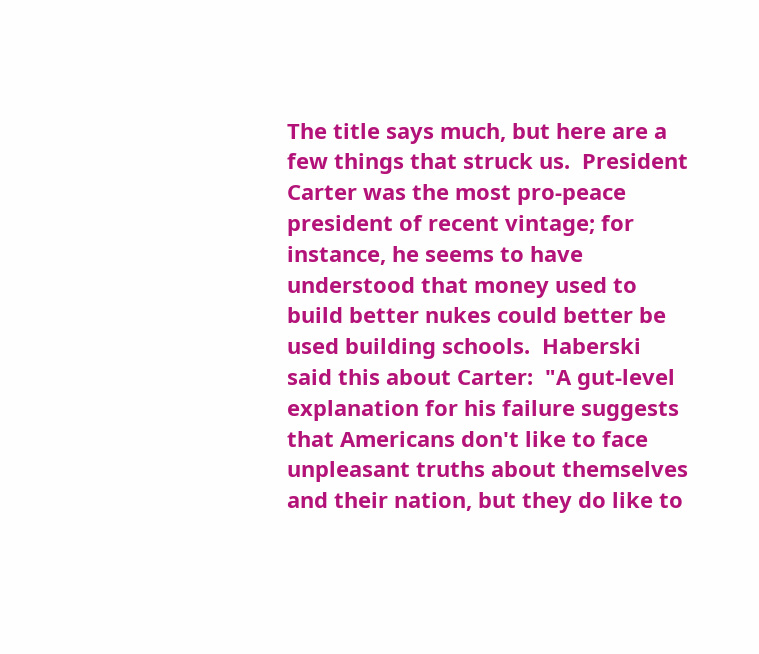The title says much, but here are a few things that struck us.  President Carter was the most pro-peace president of recent vintage; for instance, he seems to have understood that money used to build better nukes could better be used building schools.  Haberski said this about Carter:  "A gut-level explanation for his failure suggests that Americans don't like to face unpleasant truths about themselves and their nation, but they do like to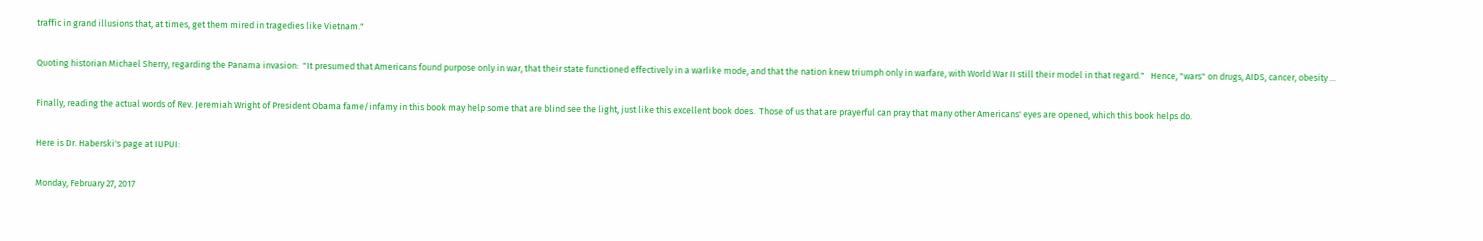traffic in grand illusions that, at times, get them mired in tragedies like Vietnam."

Quoting historian Michael Sherry, regarding the Panama invasion:  "It presumed that Americans found purpose only in war, that their state functioned effectively in a warlike mode, and that the nation knew triumph only in warfare, with World War II still their model in that regard."   Hence, "wars" on drugs, AIDS, cancer, obesity ...

Finally, reading the actual words of Rev. Jeremiah Wright of President Obama fame/infamy in this book may help some that are blind see the light, just like this excellent book does.  Those of us that are prayerful can pray that many other Americans' eyes are opened, which this book helps do.

Here is Dr. Haberski's page at IUPUI:

Monday, February 27, 2017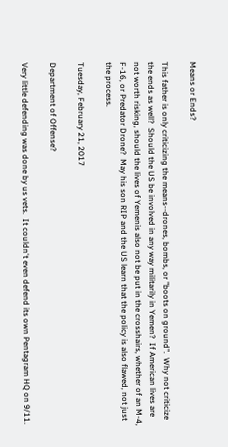Means or Ends?

This father is only criticizing the means--drones, bombs, or "boots on ground".  Why not criticize the ends as well?  Should the US be involved in any way militarily in Yemen?  If American lives are not worth risking, should the lives of Yemenis also not be put in the crosshairs, whether of an M-4, F-16, or Predator Drone?  May his son RIP and the US learn that the policy is also flawed, not just the process.

Tuesday, February 21, 2017

Department of Offense?

Very little defending was done by us vets.  It couldn't even defend its own Pentagram HQ on 9/11.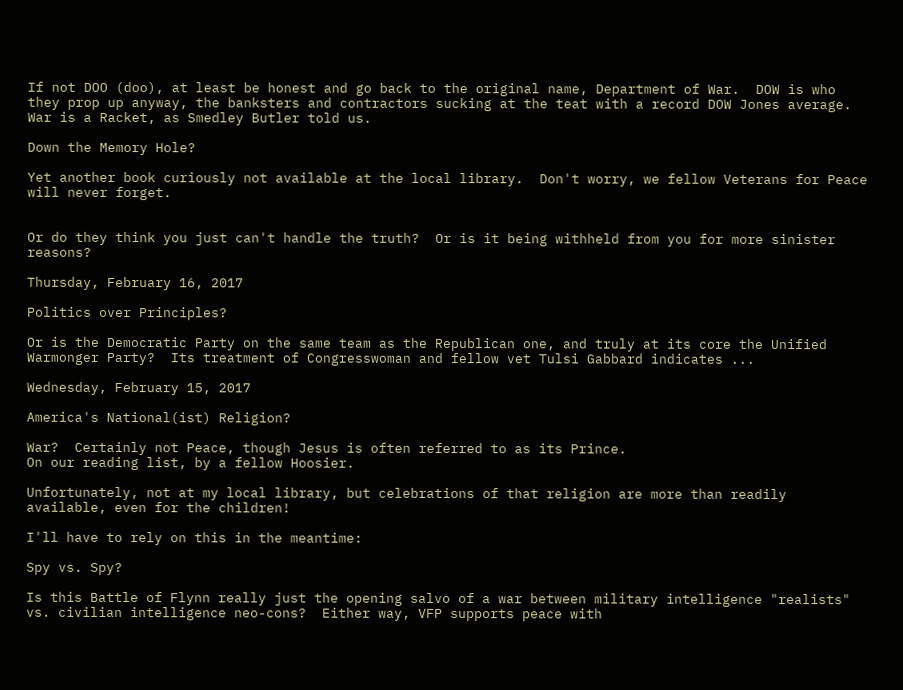If not DOO (doo), at least be honest and go back to the original name, Department of War.  DOW is who they prop up anyway, the banksters and contractors sucking at the teat with a record DOW Jones average.  War is a Racket, as Smedley Butler told us.

Down the Memory Hole?

Yet another book curiously not available at the local library.  Don't worry, we fellow Veterans for Peace will never forget.


Or do they think you just can't handle the truth?  Or is it being withheld from you for more sinister reasons?

Thursday, February 16, 2017

Politics over Principles?

Or is the Democratic Party on the same team as the Republican one, and truly at its core the Unified Warmonger Party?  Its treatment of Congresswoman and fellow vet Tulsi Gabbard indicates ...

Wednesday, February 15, 2017

America's National(ist) Religion?

War?  Certainly not Peace, though Jesus is often referred to as its Prince.
On our reading list, by a fellow Hoosier.

Unfortunately, not at my local library, but celebrations of that religion are more than readily available, even for the children!

I'll have to rely on this in the meantime:

Spy vs. Spy?

Is this Battle of Flynn really just the opening salvo of a war between military intelligence "realists" vs. civilian intelligence neo-cons?  Either way, VFP supports peace with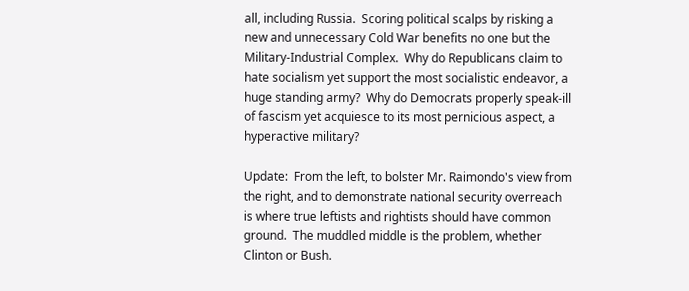all, including Russia.  Scoring political scalps by risking a new and unnecessary Cold War benefits no one but the Military-Industrial Complex.  Why do Republicans claim to hate socialism yet support the most socialistic endeavor, a huge standing army?  Why do Democrats properly speak-ill of fascism yet acquiesce to its most pernicious aspect, a hyperactive military?

Update:  From the left, to bolster Mr. Raimondo's view from the right, and to demonstrate national security overreach is where true leftists and rightists should have common ground.  The muddled middle is the problem, whether Clinton or Bush.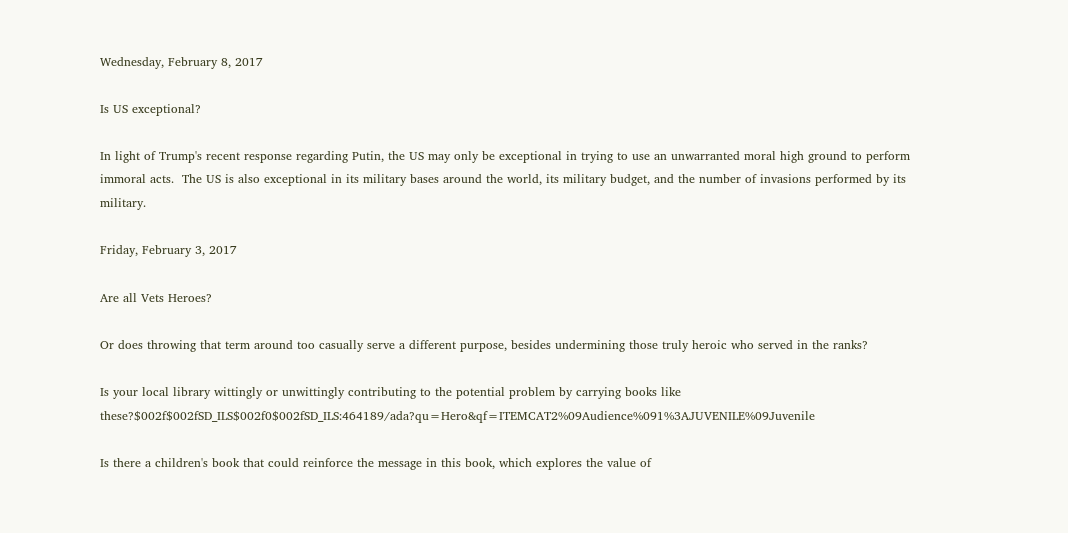Wednesday, February 8, 2017

Is US exceptional?

In light of Trump's recent response regarding Putin, the US may only be exceptional in trying to use an unwarranted moral high ground to perform immoral acts.  The US is also exceptional in its military bases around the world, its military budget, and the number of invasions performed by its military.

Friday, February 3, 2017

Are all Vets Heroes?

Or does throwing that term around too casually serve a different purpose, besides undermining those truly heroic who served in the ranks?

Is your local library wittingly or unwittingly contributing to the potential problem by carrying books like these?$002f$002fSD_ILS$002f0$002fSD_ILS:464189/ada?qu=Hero&qf=ITEMCAT2%09Audience%091%3AJUVENILE%09Juvenile

Is there a children's book that could reinforce the message in this book, which explores the value of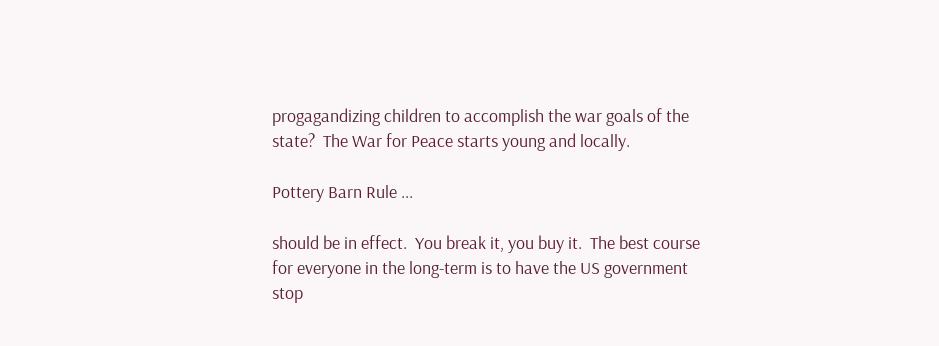progagandizing children to accomplish the war goals of the state?  The War for Peace starts young and locally.

Pottery Barn Rule ...

should be in effect.  You break it, you buy it.  The best course for everyone in the long-term is to have the US government stop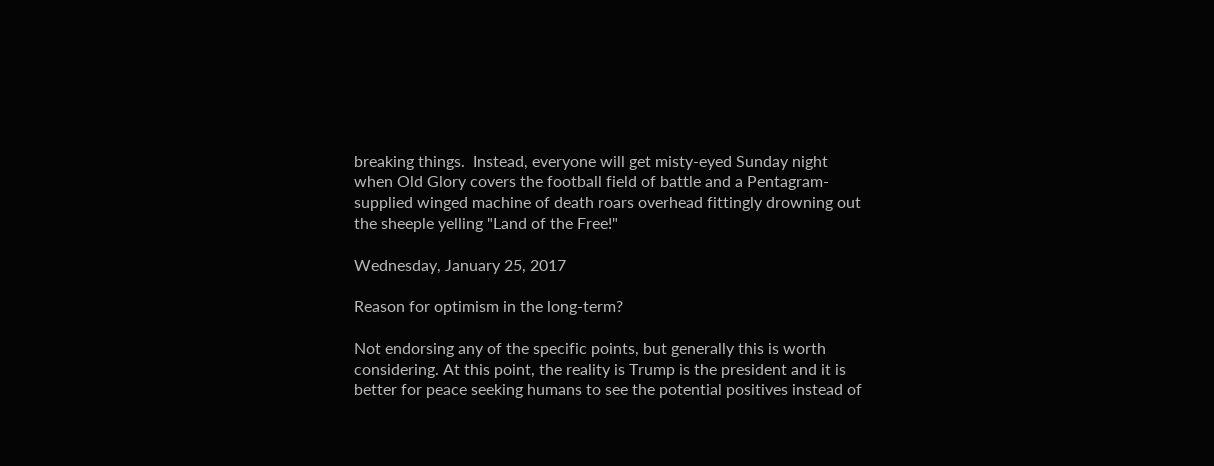breaking things.  Instead, everyone will get misty-eyed Sunday night when Old Glory covers the football field of battle and a Pentagram-supplied winged machine of death roars overhead fittingly drowning out the sheeple yelling "Land of the Free!"

Wednesday, January 25, 2017

Reason for optimism in the long-term?

Not endorsing any of the specific points, but generally this is worth considering. At this point, the reality is Trump is the president and it is better for peace seeking humans to see the potential positives instead of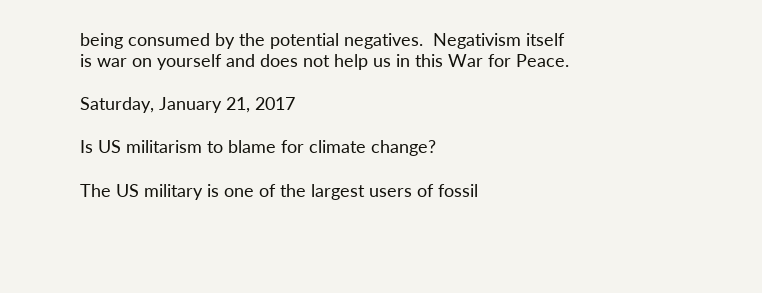being consumed by the potential negatives.  Negativism itself is war on yourself and does not help us in this War for Peace.

Saturday, January 21, 2017

Is US militarism to blame for climate change?

The US military is one of the largest users of fossil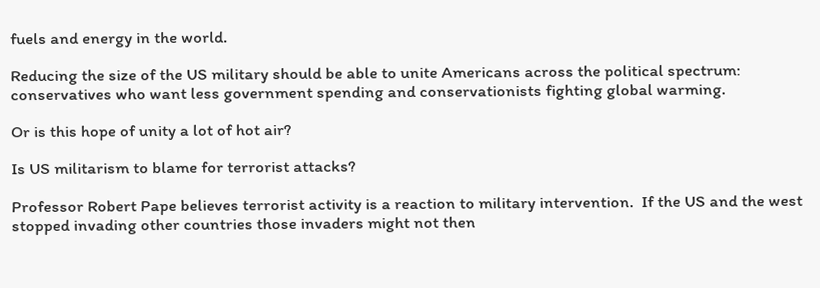fuels and energy in the world.

Reducing the size of the US military should be able to unite Americans across the political spectrum:  conservatives who want less government spending and conservationists fighting global warming.

Or is this hope of unity a lot of hot air?

Is US militarism to blame for terrorist attacks?

Professor Robert Pape believes terrorist activity is a reaction to military intervention.  If the US and the west stopped invading other countries those invaders might not then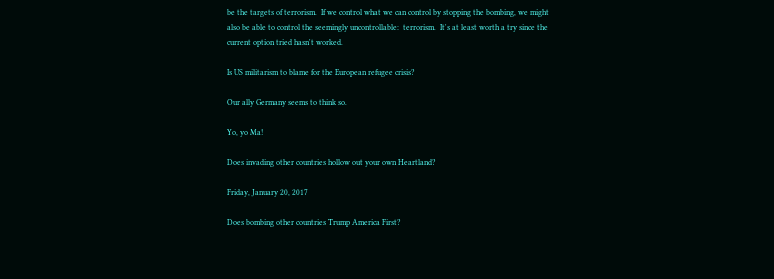be the targets of terrorism.  If we control what we can control by stopping the bombing, we might also be able to control the seemingly uncontrollable:  terrorism.  It's at least worth a try since the current option tried hasn't worked.

Is US militarism to blame for the European refugee crisis?

Our ally Germany seems to think so.

Yo, yo Ma!

Does invading other countries hollow out your own Heartland?

Friday, January 20, 2017

Does bombing other countries Trump America First?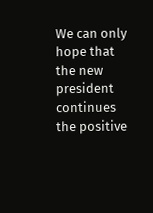We can only hope that the new president continues the positive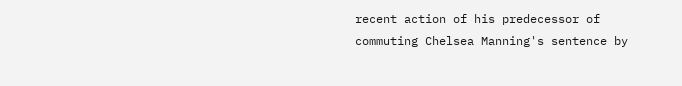recent action of his predecessor of commuting Chelsea Manning's sentence by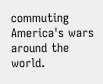commuting America's wars around the world.